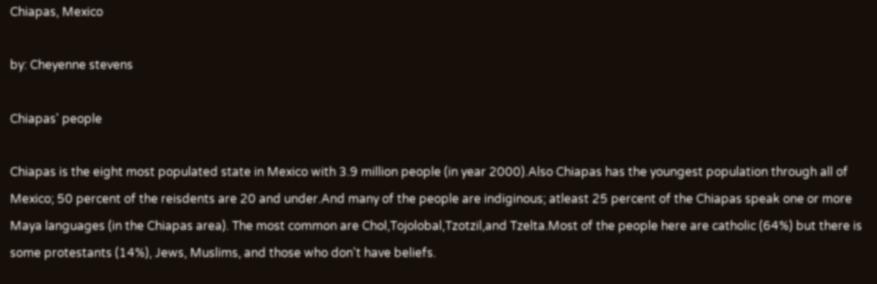Chiapas, Mexico

by: Cheyenne stevens

Chiapas' people

Chiapas is the eight most populated state in Mexico with 3.9 million people (in year 2000).Also Chiapas has the youngest population through all of Mexico; 50 percent of the reisdents are 20 and under.And many of the people are indiginous; atleast 25 percent of the Chiapas speak one or more Maya languages (in the Chiapas area). The most common are Chol,Tojolobal,Tzotzil,and Tzelta.Most of the people here are catholic (64%) but there is some protestants (14%), Jews, Muslims, and those who don't have beliefs.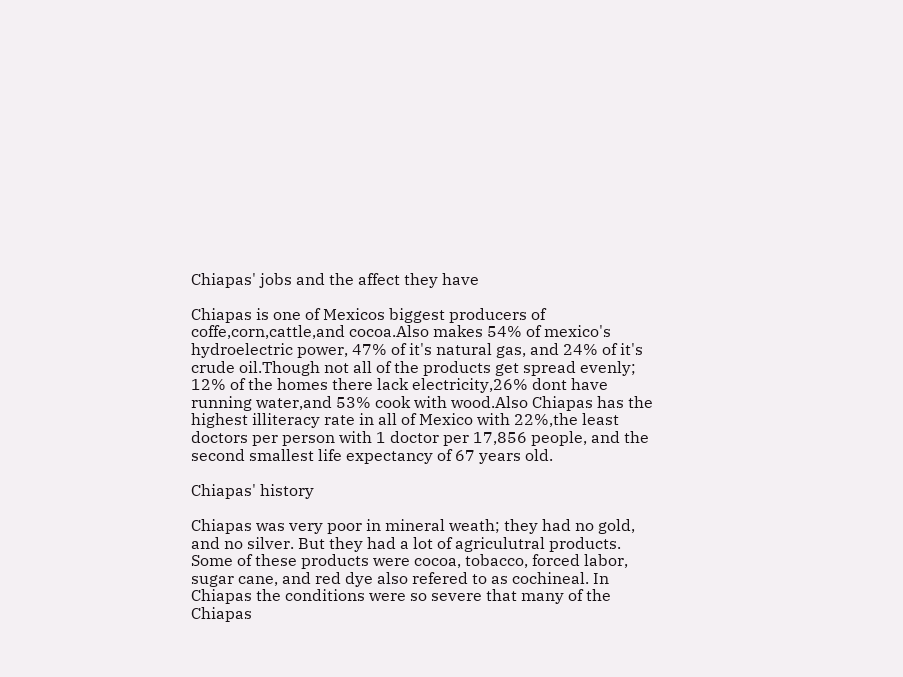Chiapas' jobs and the affect they have

Chiapas is one of Mexicos biggest producers of coffe,corn,cattle,and cocoa.Also makes 54% of mexico's hydroelectric power, 47% of it's natural gas, and 24% of it's crude oil.Though not all of the products get spread evenly; 12% of the homes there lack electricity,26% dont have running water,and 53% cook with wood.Also Chiapas has the highest illiteracy rate in all of Mexico with 22%,the least doctors per person with 1 doctor per 17,856 people, and the second smallest life expectancy of 67 years old.

Chiapas' history

Chiapas was very poor in mineral weath; they had no gold, and no silver. But they had a lot of agriculutral products. Some of these products were cocoa, tobacco, forced labor, sugar cane, and red dye also refered to as cochineal. In Chiapas the conditions were so severe that many of the Chiapas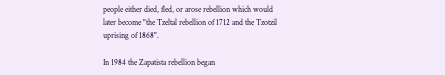people either died, fled, or arose rebellion which would later become "the Tzeltal rebellion of 1712 and the Tzotzil uprising of 1868".

In 1984 the Zapatista rebellion began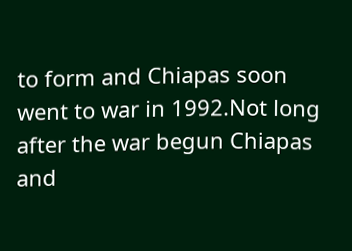to form and Chiapas soon went to war in 1992.Not long after the war begun Chiapas and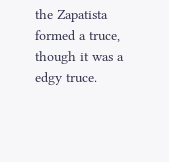the Zapatista formed a truce, though it was a edgy truce.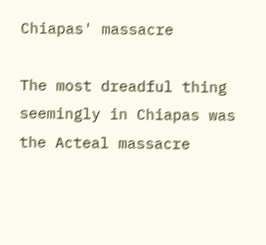Chiapas' massacre

The most dreadful thing seemingly in Chiapas was the Acteal massacre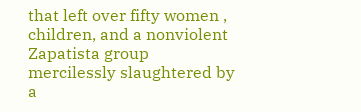that left over fifty women , children, and a nonviolent Zapatista group mercilessly slaughtered by a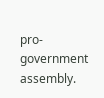pro-government assembly.